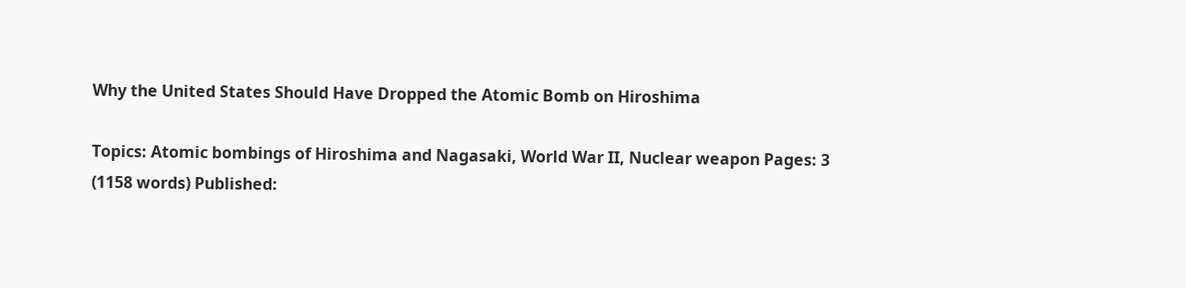Why the United States Should Have Dropped the Atomic Bomb on Hiroshima

Topics: Atomic bombings of Hiroshima and Nagasaki, World War II, Nuclear weapon Pages: 3 (1158 words) Published: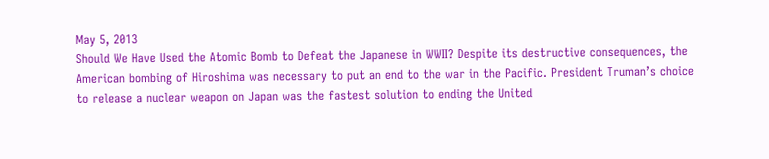May 5, 2013
Should We Have Used the Atomic Bomb to Defeat the Japanese in WWII? Despite its destructive consequences, the American bombing of Hiroshima was necessary to put an end to the war in the Pacific. President Truman’s choice to release a nuclear weapon on Japan was the fastest solution to ending the United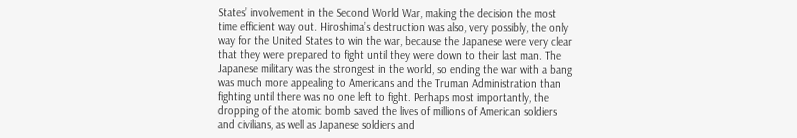States’ involvement in the Second World War, making the decision the most time efficient way out. Hiroshima’s destruction was also, very possibly, the only way for the United States to win the war, because the Japanese were very clear that they were prepared to fight until they were down to their last man. The Japanese military was the strongest in the world, so ending the war with a bang was much more appealing to Americans and the Truman Administration than fighting until there was no one left to fight. Perhaps most importantly, the dropping of the atomic bomb saved the lives of millions of American soldiers and civilians, as well as Japanese soldiers and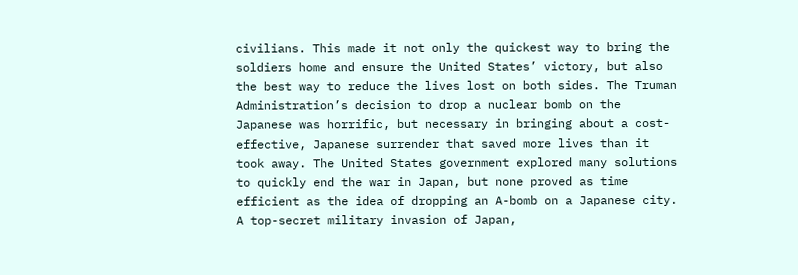civilians. This made it not only the quickest way to bring the soldiers home and ensure the United States’ victory, but also the best way to reduce the lives lost on both sides. The Truman Administration’s decision to drop a nuclear bomb on the Japanese was horrific, but necessary in bringing about a cost-effective, Japanese surrender that saved more lives than it took away. The United States government explored many solutions to quickly end the war in Japan, but none proved as time efficient as the idea of dropping an A-bomb on a Japanese city. A top-secret military invasion of Japan,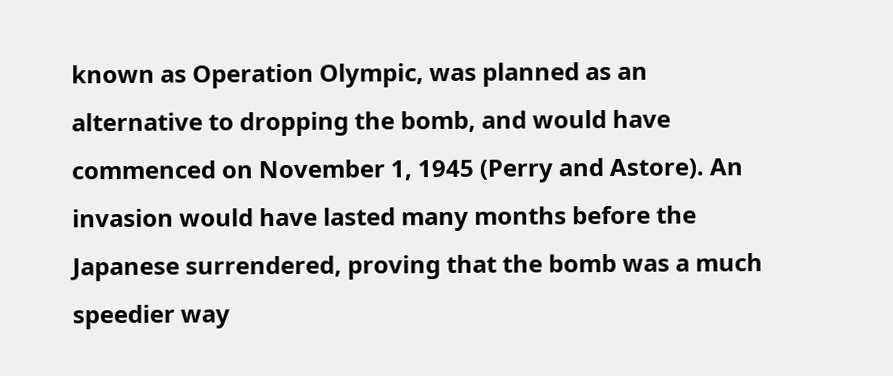known as Operation Olympic, was planned as an alternative to dropping the bomb, and would have commenced on November 1, 1945 (Perry and Astore). An invasion would have lasted many months before the Japanese surrendered, proving that the bomb was a much speedier way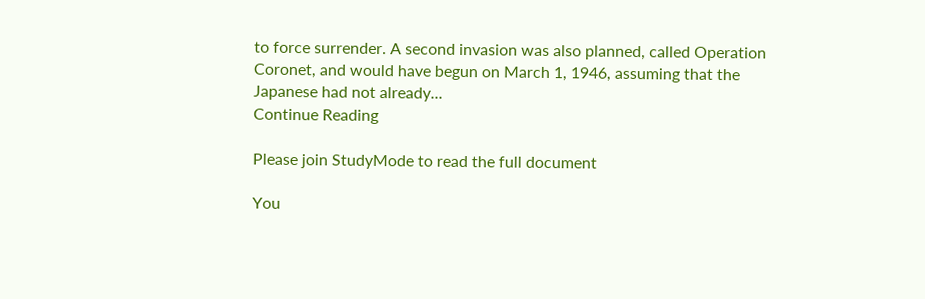to force surrender. A second invasion was also planned, called Operation Coronet, and would have begun on March 1, 1946, assuming that the Japanese had not already...
Continue Reading

Please join StudyMode to read the full document

You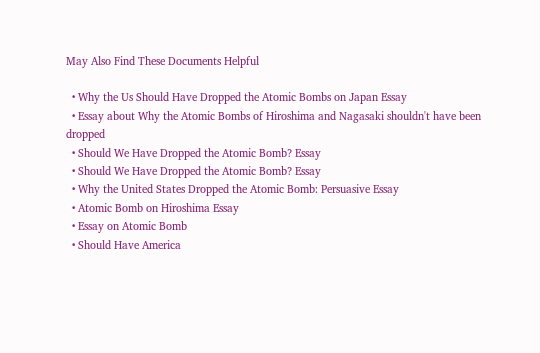May Also Find These Documents Helpful

  • Why the Us Should Have Dropped the Atomic Bombs on Japan Essay
  • Essay about Why the Atomic Bombs of Hiroshima and Nagasaki shouldn't have been dropped
  • Should We Have Dropped the Atomic Bomb? Essay
  • Should We Have Dropped the Atomic Bomb? Essay
  • Why the United States Dropped the Atomic Bomb: Persuasive Essay
  • Atomic Bomb on Hiroshima Essay
  • Essay on Atomic Bomb
  • Should Have America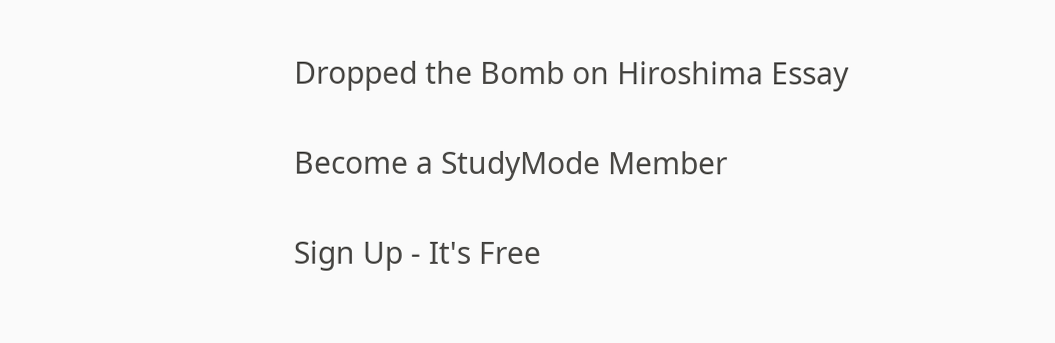Dropped the Bomb on Hiroshima Essay

Become a StudyMode Member

Sign Up - It's Free